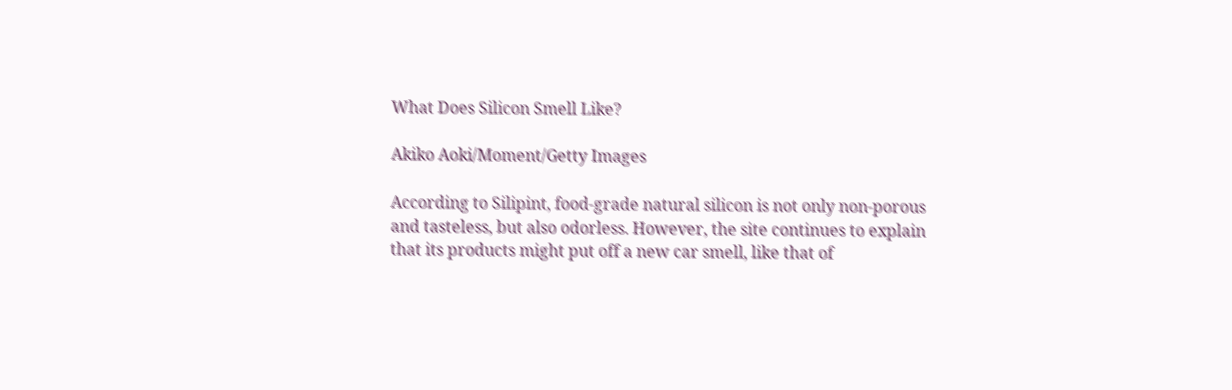What Does Silicon Smell Like?

Akiko Aoki/Moment/Getty Images

According to Silipint, food-grade natural silicon is not only non-porous and tasteless, but also odorless. However, the site continues to explain that its products might put off a new car smell, like that of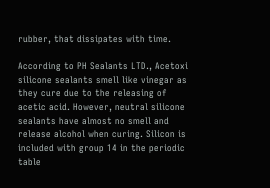rubber, that dissipates with time.

According to PH Sealants LTD., Acetoxi silicone sealants smell like vinegar as they cure due to the releasing of acetic acid. However, neutral silicone sealants have almost no smell and release alcohol when curing. Silicon is included with group 14 in the periodic table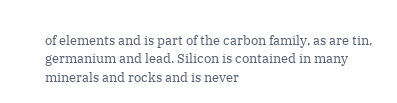of elements and is part of the carbon family, as are tin, germanium and lead. Silicon is contained in many minerals and rocks and is never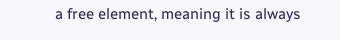a free element, meaning it is always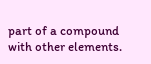part of a compound with other elements.